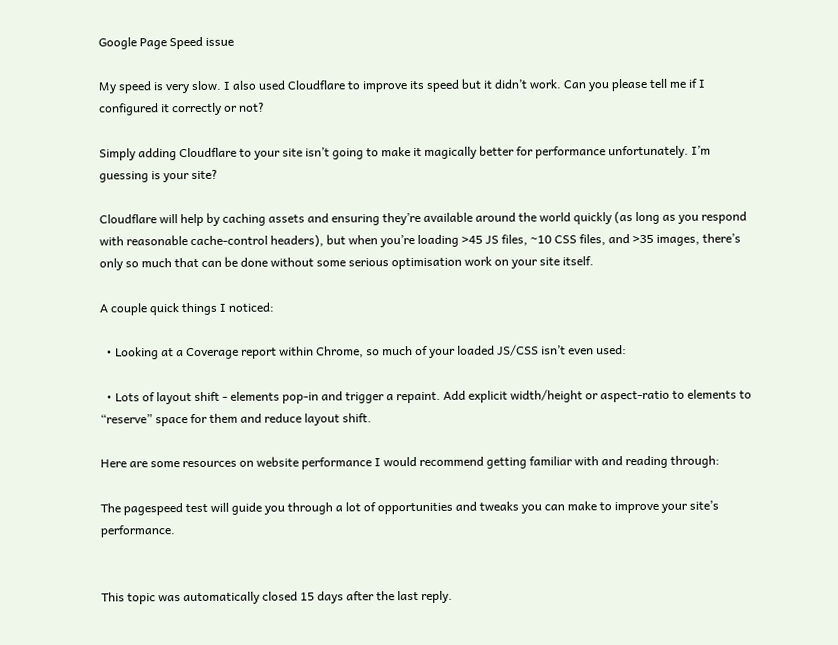Google Page Speed issue

My speed is very slow. I also used Cloudflare to improve its speed but it didn’t work. Can you please tell me if I configured it correctly or not?

Simply adding Cloudflare to your site isn’t going to make it magically better for performance unfortunately. I’m guessing is your site?

Cloudflare will help by caching assets and ensuring they’re available around the world quickly (as long as you respond with reasonable cache-control headers), but when you’re loading >45 JS files, ~10 CSS files, and >35 images, there’s only so much that can be done without some serious optimisation work on your site itself.

A couple quick things I noticed:

  • Looking at a Coverage report within Chrome, so much of your loaded JS/CSS isn’t even used:

  • Lots of layout shift - elements pop-in and trigger a repaint. Add explicit width/height or aspect-ratio to elements to “reserve” space for them and reduce layout shift.

Here are some resources on website performance I would recommend getting familiar with and reading through:

The pagespeed test will guide you through a lot of opportunities and tweaks you can make to improve your site’s performance.


This topic was automatically closed 15 days after the last reply.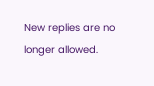New replies are no longer allowed.